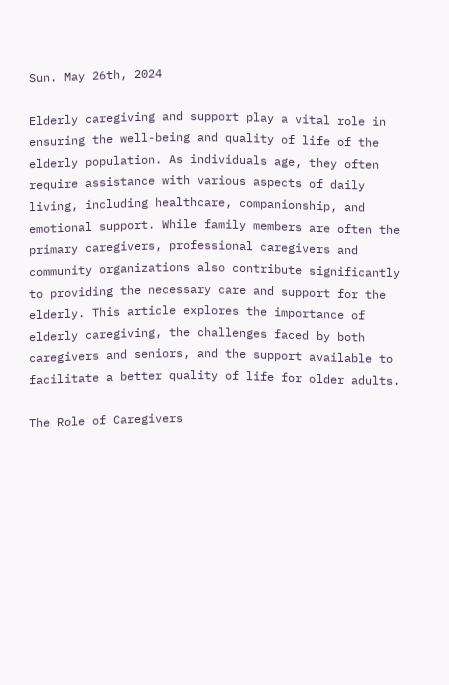Sun. May 26th, 2024

Elderly caregiving and support play a vital role in ensuring the well-being and quality of life of the elderly population. As individuals age, they often require assistance with various aspects of daily living, including healthcare, companionship, and emotional support. While family members are often the primary caregivers, professional caregivers and community organizations also contribute significantly to providing the necessary care and support for the elderly. This article explores the importance of elderly caregiving, the challenges faced by both caregivers and seniors, and the support available to facilitate a better quality of life for older adults.

The Role of Caregivers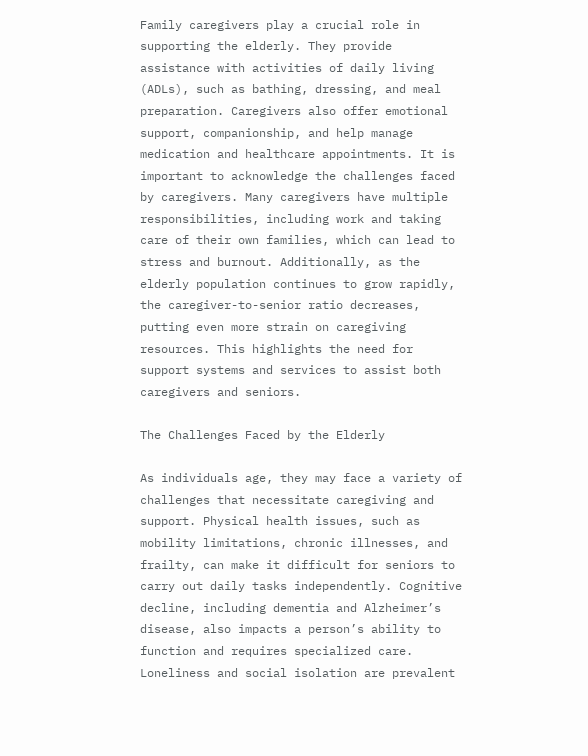Family caregivers play a crucial role in supporting the elderly. They provide assistance with activities of daily living (ADLs), such as bathing, dressing, and meal preparation. Caregivers also offer emotional support, companionship, and help manage medication and healthcare appointments. It is important to acknowledge the challenges faced by caregivers. Many caregivers have multiple responsibilities, including work and taking care of their own families, which can lead to stress and burnout. Additionally, as the elderly population continues to grow rapidly, the caregiver-to-senior ratio decreases, putting even more strain on caregiving resources. This highlights the need for support systems and services to assist both caregivers and seniors.

The Challenges Faced by the Elderly

As individuals age, they may face a variety of challenges that necessitate caregiving and support. Physical health issues, such as mobility limitations, chronic illnesses, and frailty, can make it difficult for seniors to carry out daily tasks independently. Cognitive decline, including dementia and Alzheimer’s disease, also impacts a person’s ability to function and requires specialized care. Loneliness and social isolation are prevalent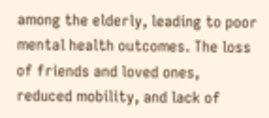among the elderly, leading to poor mental health outcomes. The loss of friends and loved ones, reduced mobility, and lack of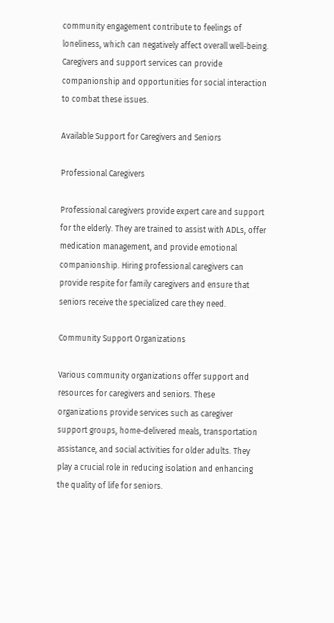community engagement contribute to feelings of loneliness, which can negatively affect overall well-being. Caregivers and support services can provide companionship and opportunities for social interaction to combat these issues.

Available Support for Caregivers and Seniors

Professional Caregivers

Professional caregivers provide expert care and support for the elderly. They are trained to assist with ADLs, offer medication management, and provide emotional companionship. Hiring professional caregivers can provide respite for family caregivers and ensure that seniors receive the specialized care they need.

Community Support Organizations

Various community organizations offer support and resources for caregivers and seniors. These organizations provide services such as caregiver support groups, home-delivered meals, transportation assistance, and social activities for older adults. They play a crucial role in reducing isolation and enhancing the quality of life for seniors.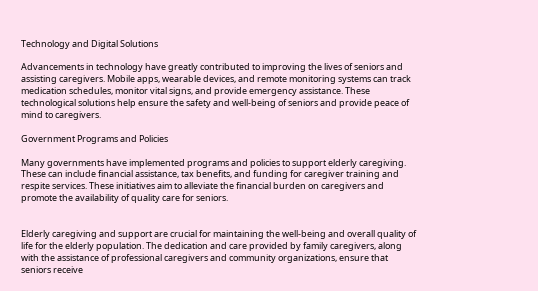Technology and Digital Solutions

Advancements in technology have greatly contributed to improving the lives of seniors and assisting caregivers. Mobile apps, wearable devices, and remote monitoring systems can track medication schedules, monitor vital signs, and provide emergency assistance. These technological solutions help ensure the safety and well-being of seniors and provide peace of mind to caregivers.

Government Programs and Policies

Many governments have implemented programs and policies to support elderly caregiving. These can include financial assistance, tax benefits, and funding for caregiver training and respite services. These initiatives aim to alleviate the financial burden on caregivers and promote the availability of quality care for seniors.


Elderly caregiving and support are crucial for maintaining the well-being and overall quality of life for the elderly population. The dedication and care provided by family caregivers, along with the assistance of professional caregivers and community organizations, ensure that seniors receive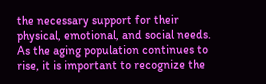the necessary support for their physical, emotional, and social needs. As the aging population continues to rise, it is important to recognize the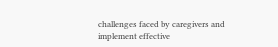challenges faced by caregivers and implement effective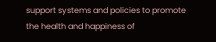support systems and policies to promote the health and happiness of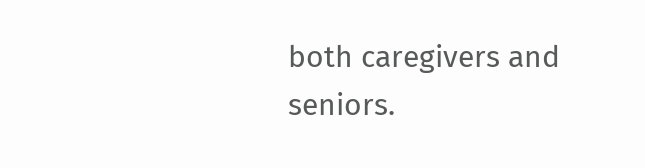both caregivers and seniors.